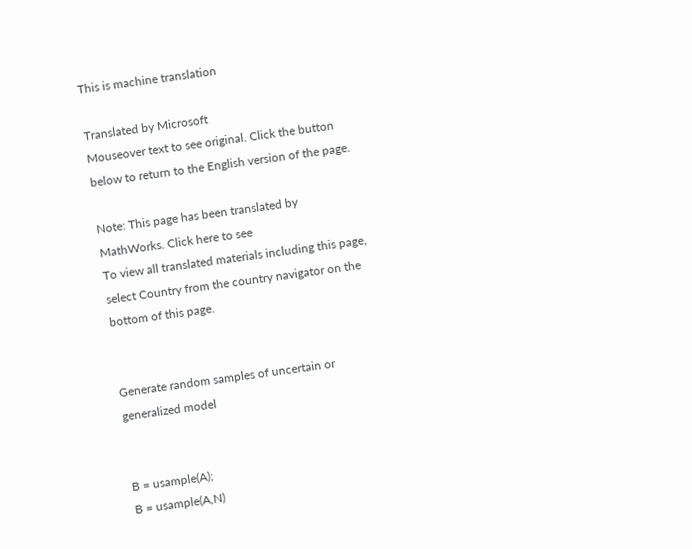This is machine translation

Translated by Microsoft
Mouseover text to see original. Click the button below to return to the English version of the page.

Note: This page has been translated by MathWorks. Click here to see
To view all translated materials including this page, select Country from the country navigator on the bottom of this page.


Generate random samples of uncertain or generalized model


B = usample(A);
B = usample(A,N)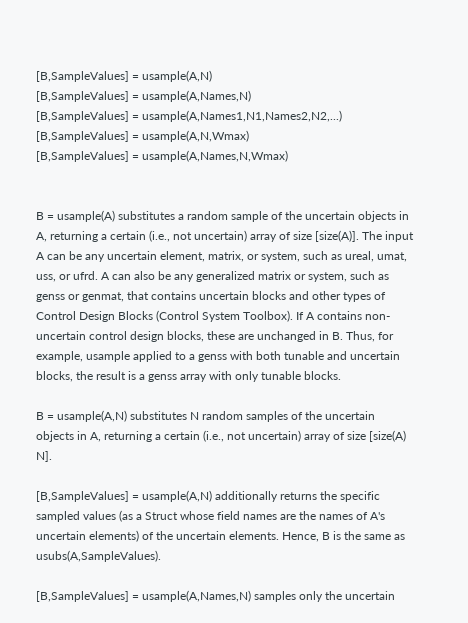[B,SampleValues] = usample(A,N)
[B,SampleValues] = usample(A,Names,N)
[B,SampleValues] = usample(A,Names1,N1,Names2,N2,...)
[B,SampleValues] = usample(A,N,Wmax)
[B,SampleValues] = usample(A,Names,N,Wmax)


B = usample(A) substitutes a random sample of the uncertain objects in A, returning a certain (i.e., not uncertain) array of size [size(A)]. The input A can be any uncertain element, matrix, or system, such as ureal, umat, uss, or ufrd. A can also be any generalized matrix or system, such as genss or genmat, that contains uncertain blocks and other types of Control Design Blocks (Control System Toolbox). If A contains non-uncertain control design blocks, these are unchanged in B. Thus, for example, usample applied to a genss with both tunable and uncertain blocks, the result is a genss array with only tunable blocks.

B = usample(A,N) substitutes N random samples of the uncertain objects in A, returning a certain (i.e., not uncertain) array of size [size(A) N].

[B,SampleValues] = usample(A,N) additionally returns the specific sampled values (as a Struct whose field names are the names of A's uncertain elements) of the uncertain elements. Hence, B is the same as usubs(A,SampleValues).

[B,SampleValues] = usample(A,Names,N) samples only the uncertain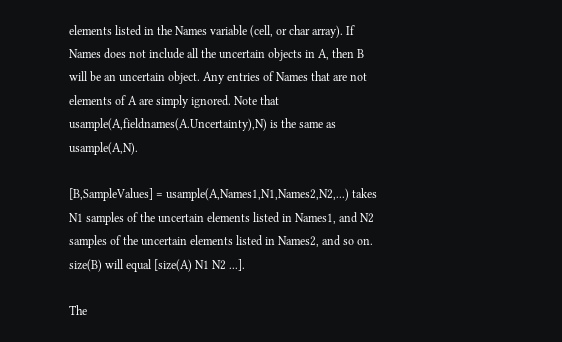elements listed in the Names variable (cell, or char array). If Names does not include all the uncertain objects in A, then B will be an uncertain object. Any entries of Names that are not elements of A are simply ignored. Note that usample(A,fieldnames(A.Uncertainty),N) is the same as usample(A,N).

[B,SampleValues] = usample(A,Names1,N1,Names2,N2,...) takes N1 samples of the uncertain elements listed in Names1, and N2 samples of the uncertain elements listed in Names2, and so on. size(B) will equal [size(A) N1 N2 ...].

The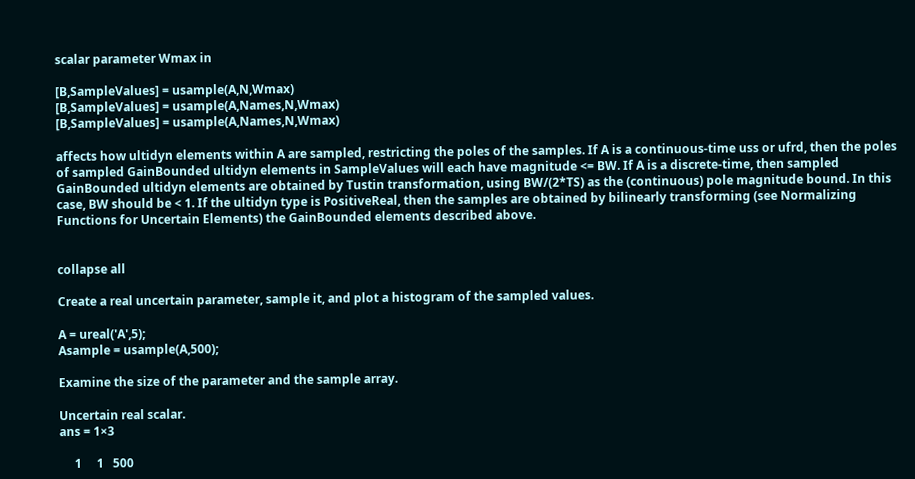scalar parameter Wmax in

[B,SampleValues] = usample(A,N,Wmax)
[B,SampleValues] = usample(A,Names,N,Wmax)
[B,SampleValues] = usample(A,Names,N,Wmax)

affects how ultidyn elements within A are sampled, restricting the poles of the samples. If A is a continuous-time uss or ufrd, then the poles of sampled GainBounded ultidyn elements in SampleValues will each have magnitude <= BW. If A is a discrete-time, then sampled GainBounded ultidyn elements are obtained by Tustin transformation, using BW/(2*TS) as the (continuous) pole magnitude bound. In this case, BW should be < 1. If the ultidyn type is PositiveReal, then the samples are obtained by bilinearly transforming (see Normalizing Functions for Uncertain Elements) the GainBounded elements described above.


collapse all

Create a real uncertain parameter, sample it, and plot a histogram of the sampled values.

A = ureal('A',5);
Asample = usample(A,500);

Examine the size of the parameter and the sample array.

Uncertain real scalar.
ans = 1×3

     1     1   500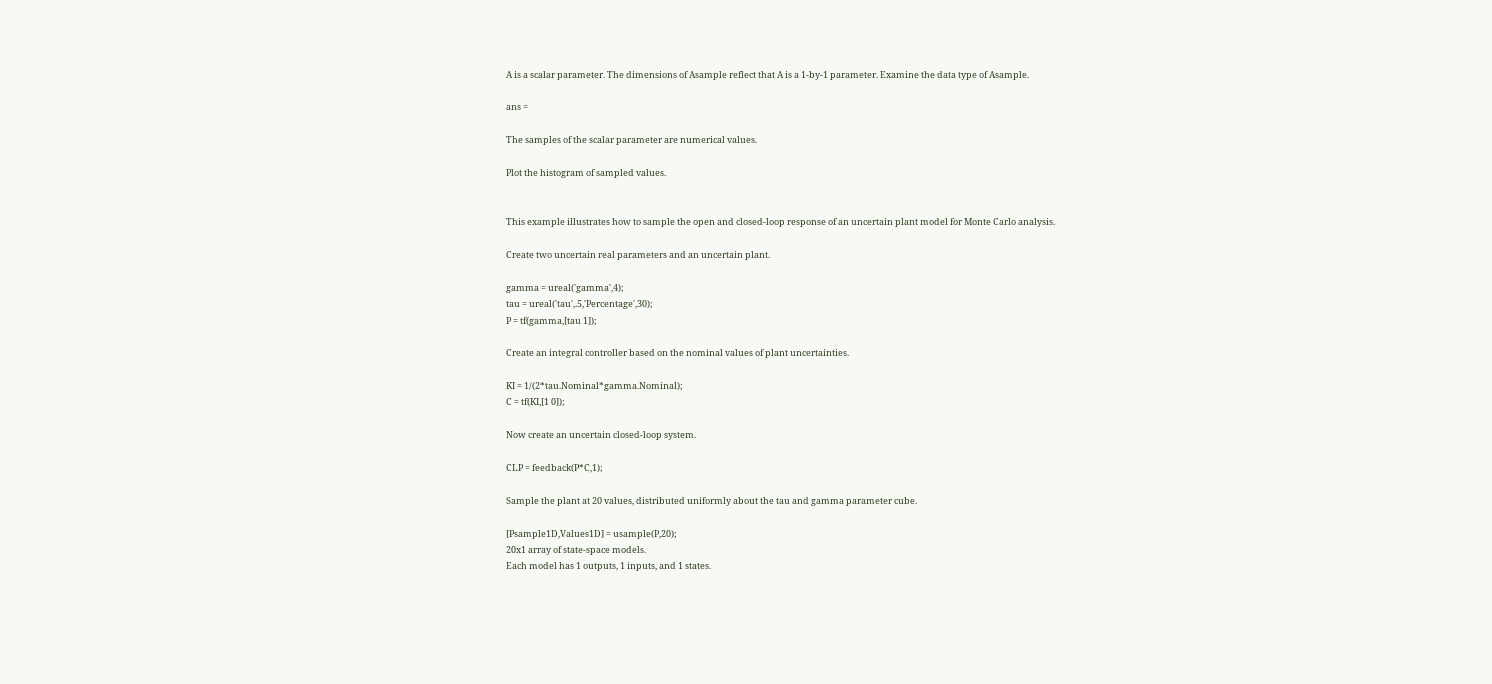A is a scalar parameter. The dimensions of Asample reflect that A is a 1-by-1 parameter. Examine the data type of Asample.

ans =

The samples of the scalar parameter are numerical values.

Plot the histogram of sampled values.


This example illustrates how to sample the open and closed-loop response of an uncertain plant model for Monte Carlo analysis.

Create two uncertain real parameters and an uncertain plant.

gamma = ureal('gamma',4);
tau = ureal('tau',.5,'Percentage',30);
P = tf(gamma,[tau 1]);

Create an integral controller based on the nominal values of plant uncertainties.

KI = 1/(2*tau.Nominal*gamma.Nominal);
C = tf(KI,[1 0]);

Now create an uncertain closed-loop system.

CLP = feedback(P*C,1);

Sample the plant at 20 values, distributed uniformly about the tau and gamma parameter cube.

[Psample1D,Values1D] = usample(P,20);
20x1 array of state-space models.
Each model has 1 outputs, 1 inputs, and 1 states.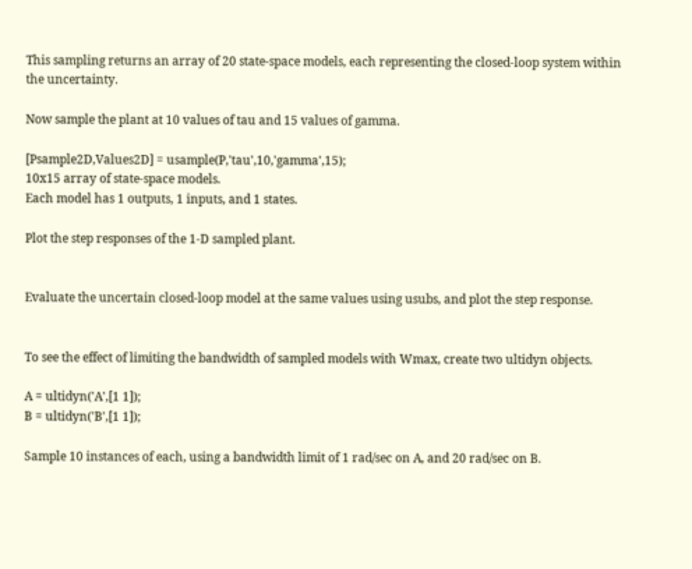This sampling returns an array of 20 state-space models, each representing the closed-loop system within the uncertainty.

Now sample the plant at 10 values of tau and 15 values of gamma.

[Psample2D,Values2D] = usample(P,'tau',10,'gamma',15);
10x15 array of state-space models.
Each model has 1 outputs, 1 inputs, and 1 states.

Plot the step responses of the 1-D sampled plant.


Evaluate the uncertain closed-loop model at the same values using usubs, and plot the step response.


To see the effect of limiting the bandwidth of sampled models with Wmax, create two ultidyn objects.

A = ultidyn('A',[1 1]);
B = ultidyn('B',[1 1]);

Sample 10 instances of each, using a bandwidth limit of 1 rad/sec on A, and 20 rad/sec on B.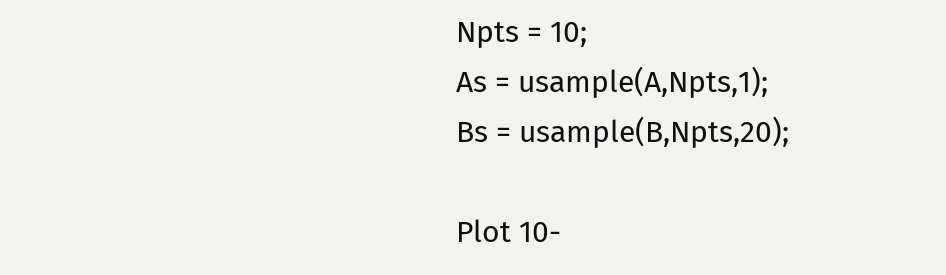Npts = 10;
As = usample(A,Npts,1);
Bs = usample(B,Npts,20);

Plot 10-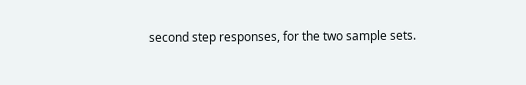second step responses, for the two sample sets.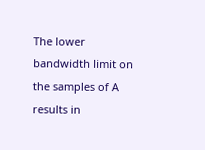The lower bandwidth limit on the samples of A results in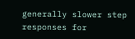generally slower step responses for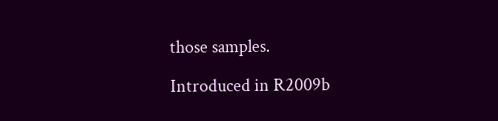those samples.

Introduced in R2009b